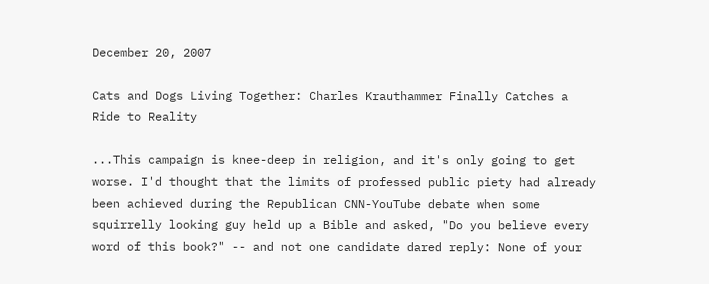December 20, 2007

Cats and Dogs Living Together: Charles Krauthammer Finally Catches a Ride to Reality

...This campaign is knee-deep in religion, and it's only going to get worse. I'd thought that the limits of professed public piety had already been achieved during the Republican CNN-YouTube debate when some squirrelly looking guy held up a Bible and asked, "Do you believe every word of this book?" -- and not one candidate dared reply: None of your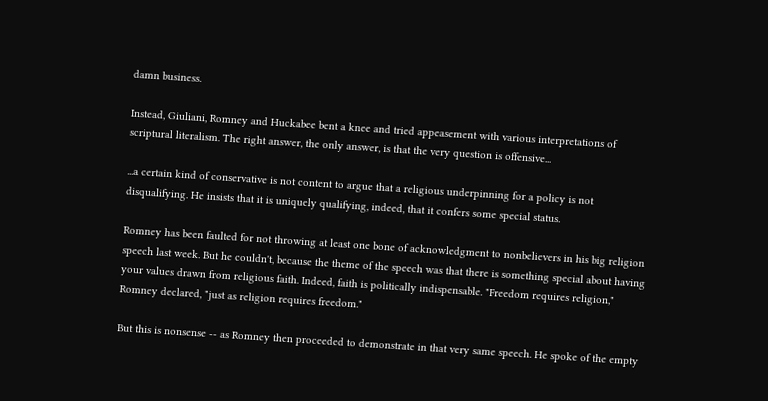damn business.

Instead, Giuliani, Romney and Huckabee bent a knee and tried appeasement with various interpretations of scriptural literalism. The right answer, the only answer, is that the very question is offensive...

...a certain kind of conservative is not content to argue that a religious underpinning for a policy is not disqualifying. He insists that it is uniquely qualifying, indeed, that it confers some special status.

Romney has been faulted for not throwing at least one bone of acknowledgment to nonbelievers in his big religion speech last week. But he couldn't, because the theme of the speech was that there is something special about having your values drawn from religious faith. Indeed, faith is politically indispensable. "Freedom requires religion," Romney declared, "just as religion requires freedom."

But this is nonsense -- as Romney then proceeded to demonstrate in that very same speech. He spoke of the empty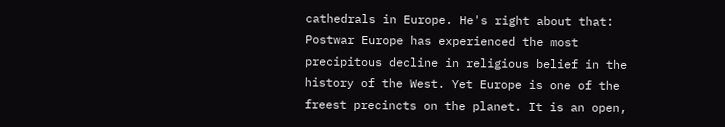cathedrals in Europe. He's right about that: Postwar Europe has experienced the most precipitous decline in religious belief in the history of the West. Yet Europe is one of the freest precincts on the planet. It is an open,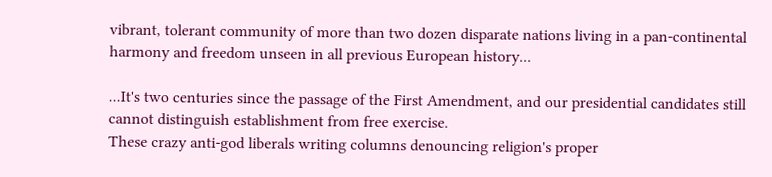vibrant, tolerant community of more than two dozen disparate nations living in a pan-continental harmony and freedom unseen in all previous European history...

...It's two centuries since the passage of the First Amendment, and our presidential candidates still cannot distinguish establishment from free exercise.
These crazy anti-god liberals writing columns denouncing religion's proper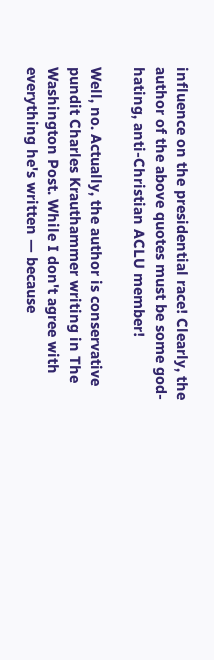influence on the presidential race! Clearly, the author of the above quotes must be some god-hating, anti-Christian ACLU member!

Well, no. Actually, the author is conservative pundit Charles Krauthammer writing in The Washington Post. While I don't agree with everything he's written — because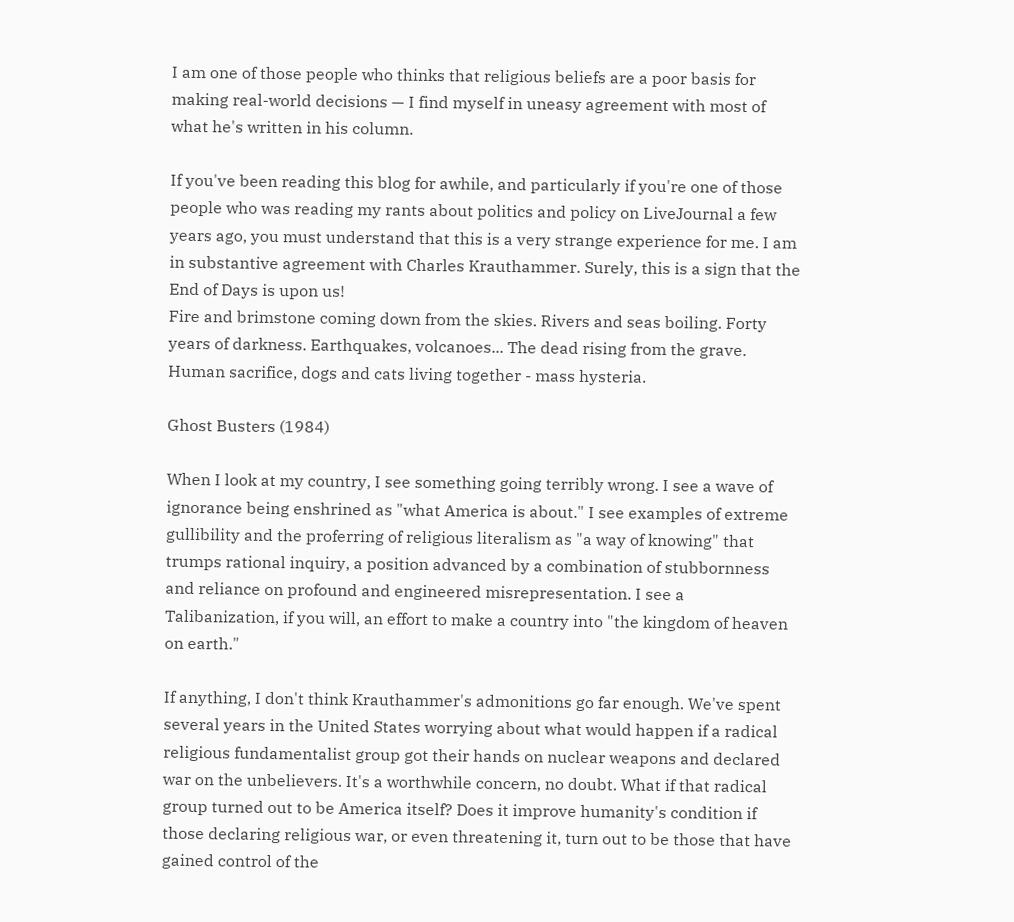I am one of those people who thinks that religious beliefs are a poor basis for making real-world decisions — I find myself in uneasy agreement with most of what he's written in his column.

If you've been reading this blog for awhile, and particularly if you're one of those people who was reading my rants about politics and policy on LiveJournal a few years ago, you must understand that this is a very strange experience for me. I am in substantive agreement with Charles Krauthammer. Surely, this is a sign that the End of Days is upon us!
Fire and brimstone coming down from the skies. Rivers and seas boiling. Forty years of darkness. Earthquakes, volcanoes... The dead rising from the grave. Human sacrifice, dogs and cats living together - mass hysteria.

Ghost Busters (1984)

When I look at my country, I see something going terribly wrong. I see a wave of ignorance being enshrined as "what America is about." I see examples of extreme gullibility and the proferring of religious literalism as "a way of knowing" that trumps rational inquiry, a position advanced by a combination of stubbornness and reliance on profound and engineered misrepresentation. I see a Talibanization, if you will, an effort to make a country into "the kingdom of heaven on earth."

If anything, I don't think Krauthammer's admonitions go far enough. We've spent several years in the United States worrying about what would happen if a radical religious fundamentalist group got their hands on nuclear weapons and declared war on the unbelievers. It's a worthwhile concern, no doubt. What if that radical group turned out to be America itself? Does it improve humanity's condition if those declaring religious war, or even threatening it, turn out to be those that have gained control of the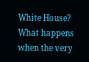White House? What happens when the very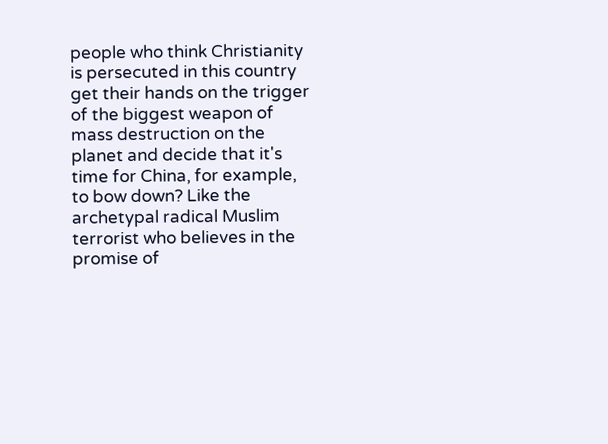people who think Christianity is persecuted in this country get their hands on the trigger of the biggest weapon of mass destruction on the planet and decide that it's time for China, for example, to bow down? Like the archetypal radical Muslim terrorist who believes in the promise of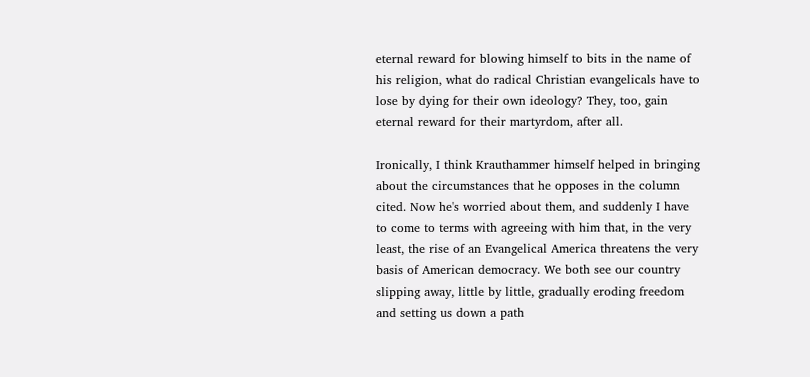eternal reward for blowing himself to bits in the name of his religion, what do radical Christian evangelicals have to lose by dying for their own ideology? They, too, gain eternal reward for their martyrdom, after all.

Ironically, I think Krauthammer himself helped in bringing about the circumstances that he opposes in the column cited. Now he's worried about them, and suddenly I have to come to terms with agreeing with him that, in the very least, the rise of an Evangelical America threatens the very basis of American democracy. We both see our country slipping away, little by little, gradually eroding freedom and setting us down a path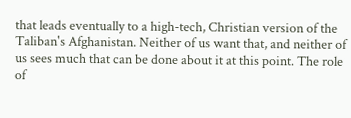that leads eventually to a high-tech, Christian version of the Taliban's Afghanistan. Neither of us want that, and neither of us sees much that can be done about it at this point. The role of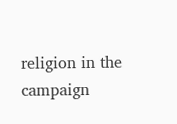religion in the campaign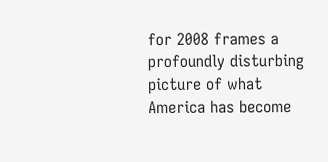for 2008 frames a profoundly disturbing picture of what America has become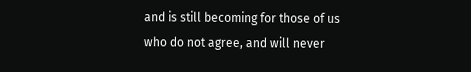and is still becoming for those of us who do not agree, and will never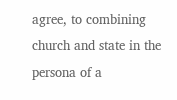agree, to combining church and state in the persona of a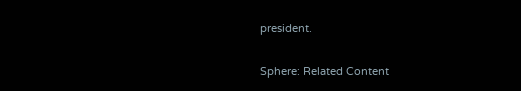president.

Sphere: Related Content